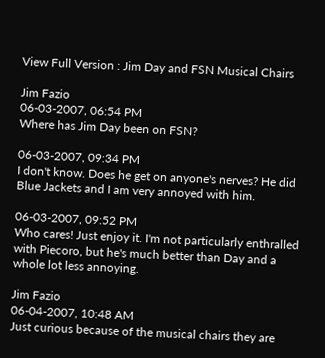View Full Version : Jim Day and FSN Musical Chairs

Jim Fazio
06-03-2007, 06:54 PM
Where has Jim Day been on FSN?

06-03-2007, 09:34 PM
I don't know. Does he get on anyone's nerves? He did Blue Jackets and I am very annoyed with him.

06-03-2007, 09:52 PM
Who cares! Just enjoy it. I'm not particularly enthralled with Piecoro, but he's much better than Day and a whole lot less annoying.

Jim Fazio
06-04-2007, 10:48 AM
Just curious because of the musical chairs they are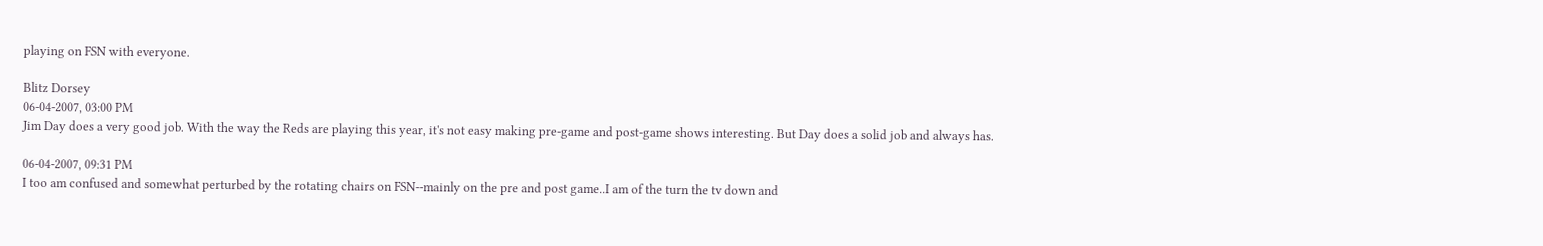playing on FSN with everyone.

Blitz Dorsey
06-04-2007, 03:00 PM
Jim Day does a very good job. With the way the Reds are playing this year, it's not easy making pre-game and post-game shows interesting. But Day does a solid job and always has.

06-04-2007, 09:31 PM
I too am confused and somewhat perturbed by the rotating chairs on FSN--mainly on the pre and post game..I am of the turn the tv down and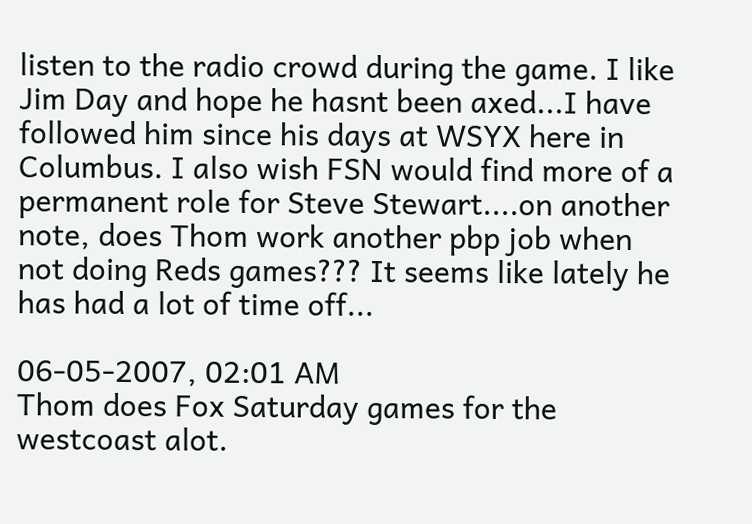listen to the radio crowd during the game. I like Jim Day and hope he hasnt been axed...I have followed him since his days at WSYX here in Columbus. I also wish FSN would find more of a permanent role for Steve Stewart....on another note, does Thom work another pbp job when not doing Reds games??? It seems like lately he has had a lot of time off...

06-05-2007, 02:01 AM
Thom does Fox Saturday games for the westcoast alot.